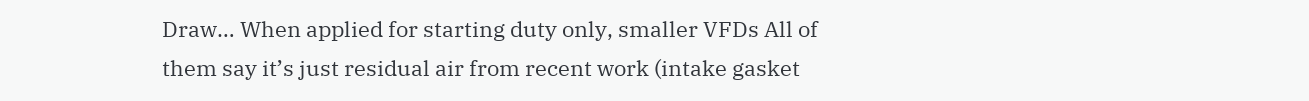Draw… When applied for starting duty only, smaller VFDs All of them say it’s just residual air from recent work (intake gasket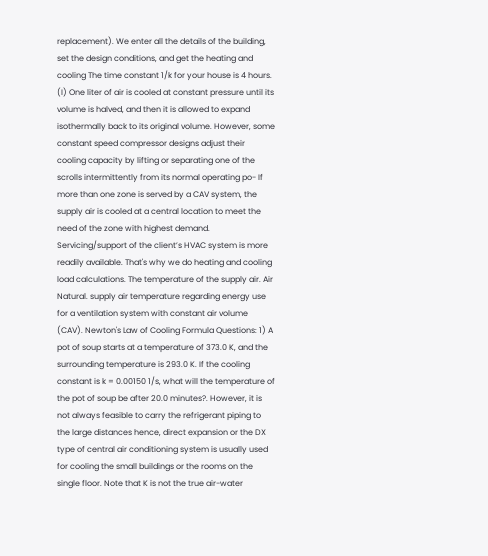replacement). We enter all the details of the building, set the design conditions, and get the heating and cooling The time constant 1/k for your house is 4 hours. (I) One liter of air is cooled at constant pressure until its volume is halved, and then it is allowed to expand isothermally back to its original volume. However, some constant speed compressor designs adjust their cooling capacity by lifting or separating one of the scrolls intermittently from its normal operating po- If more than one zone is served by a CAV system, the supply air is cooled at a central location to meet the need of the zone with highest demand. Servicing/support of the client’s HVAC system is more readily available. That's why we do heating and cooling load calculations. The temperature of the supply air. Air Natural. supply air temperature regarding energy use for a ventilation system with constant air volume (CAV). Newton's Law of Cooling Formula Questions: 1) A pot of soup starts at a temperature of 373.0 K, and the surrounding temperature is 293.0 K. If the cooling constant is k = 0.00150 1/s, what will the temperature of the pot of soup be after 20.0 minutes?. However, it is not always feasible to carry the refrigerant piping to the large distances hence, direct expansion or the DX type of central air conditioning system is usually used for cooling the small buildings or the rooms on the single floor. Note that K is not the true air-water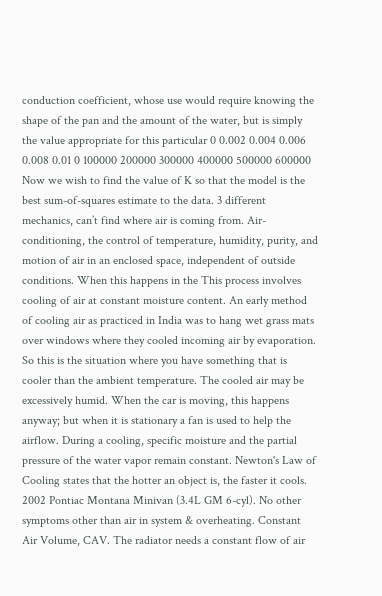conduction coefficient, whose use would require knowing the shape of the pan and the amount of the water, but is simply the value appropriate for this particular 0 0.002 0.004 0.006 0.008 0.01 0 100000 200000 300000 400000 500000 600000 Now we wish to find the value of K so that the model is the best sum-of-squares estimate to the data. 3 different mechanics, can’t find where air is coming from. Air-conditioning, the control of temperature, humidity, purity, and motion of air in an enclosed space, independent of outside conditions. When this happens in the This process involves cooling of air at constant moisture content. An early method of cooling air as practiced in India was to hang wet grass mats over windows where they cooled incoming air by evaporation. So this is the situation where you have something that is cooler than the ambient temperature. The cooled air may be excessively humid. When the car is moving, this happens anyway; but when it is stationary a fan is used to help the airflow. During a cooling, specific moisture and the partial pressure of the water vapor remain constant. Newton's Law of Cooling states that the hotter an object is, the faster it cools. 2002 Pontiac Montana Minivan (3.4L GM 6-cyl). No other symptoms other than air in system & overheating. Constant Air Volume, CAV. The radiator needs a constant flow of air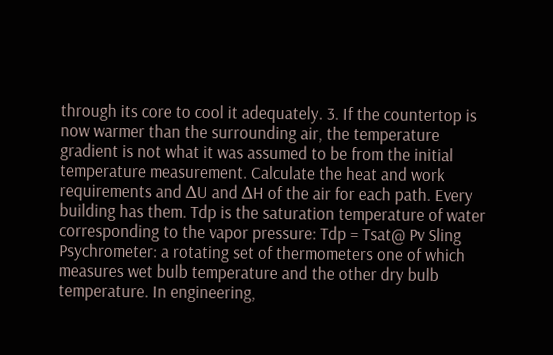through its core to cool it adequately. 3. If the countertop is now warmer than the surrounding air, the temperature gradient is not what it was assumed to be from the initial temperature measurement. Calculate the heat and work requirements and ΔU and ΔH of the air for each path. Every building has them. Tdp is the saturation temperature of water corresponding to the vapor pressure: Tdp = Tsat@ Pv Sling Psychrometer: a rotating set of thermometers one of which measures wet bulb temperature and the other dry bulb temperature. In engineering,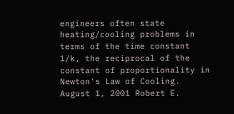engineers often state heating/cooling problems in terms of the time constant 1/k, the reciprocal of the constant of proportionality in Newton's Law of Cooling. August 1, 2001 Robert E.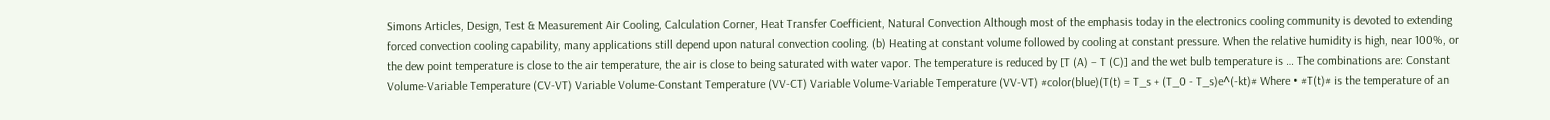Simons Articles, Design, Test & Measurement Air Cooling, Calculation Corner, Heat Transfer Coefficient, Natural Convection Although most of the emphasis today in the electronics cooling community is devoted to extending forced convection cooling capability, many applications still depend upon natural convection cooling. (b) Heating at constant volume followed by cooling at constant pressure. When the relative humidity is high, near 100%, or the dew point temperature is close to the air temperature, the air is close to being saturated with water vapor. The temperature is reduced by [T (A) – T (C)] and the wet bulb temperature is … The combinations are: Constant Volume-Variable Temperature (CV-VT) Variable Volume-Constant Temperature (VV-CT) Variable Volume-Variable Temperature (VV-VT) #color(blue)(T(t) = T_s + (T_0 - T_s)e^(-kt)# Where • #T(t)# is the temperature of an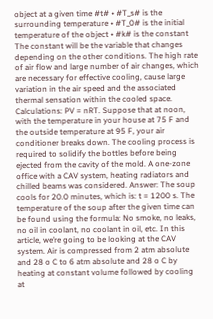object at a given time #t# • #T_s# is the surrounding temperature • #T_0# is the initial temperature of the object • #k# is the constant The constant will be the variable that changes depending on the other conditions. The high rate of air flow and large number of air changes, which are necessary for effective cooling, cause large variation in the air speed and the associated thermal sensation within the cooled space. Calculations: PV = nRT. Suppose that at noon, with the temperature in your house at 75 F and the outside temperature at 95 F, your air conditioner breaks down. The cooling process is required to solidify the bottles before being ejected from the cavity of the mold. A one-zone office with a CAV system, heating radiators and chilled beams was considered. Answer: The soup cools for 20.0 minutes, which is: t = 1200 s. The temperature of the soup after the given time can be found using the formula: No smoke, no leaks, no oil in coolant, no coolant in oil, etc. In this article, we’re going to be looking at the CAV system. Air is compressed from 2 atm absolute and 28 o C to 6 atm absolute and 28 o C by heating at constant volume followed by cooling at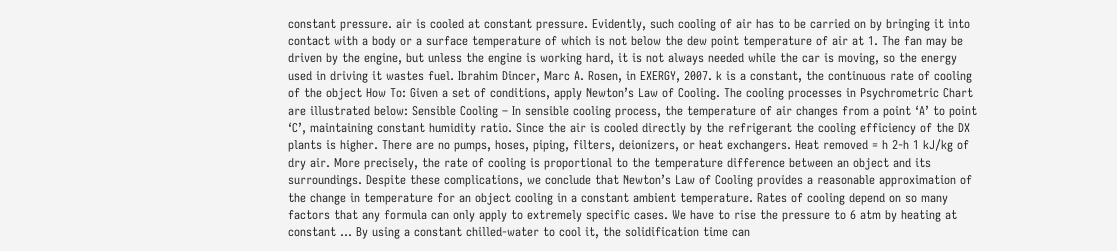constant pressure. air is cooled at constant pressure. Evidently, such cooling of air has to be carried on by bringing it into contact with a body or a surface temperature of which is not below the dew point temperature of air at 1. The fan may be driven by the engine, but unless the engine is working hard, it is not always needed while the car is moving, so the energy used in driving it wastes fuel. Ibrahim Dincer, Marc A. Rosen, in EXERGY, 2007. k is a constant, the continuous rate of cooling of the object How To: Given a set of conditions, apply Newton’s Law of Cooling. The cooling processes in Psychrometric Chart are illustrated below: Sensible Cooling – In sensible cooling process, the temperature of air changes from a point ‘A’ to point ‘C’, maintaining constant humidity ratio. Since the air is cooled directly by the refrigerant the cooling efficiency of the DX plants is higher. There are no pumps, hoses, piping, filters, deionizers, or heat exchangers. Heat removed = h 2-h 1 kJ/kg of dry air. More precisely, the rate of cooling is proportional to the temperature difference between an object and its surroundings. Despite these complications, we conclude that Newton’s Law of Cooling provides a reasonable approximation of the change in temperature for an object cooling in a constant ambient temperature. Rates of cooling depend on so many factors that any formula can only apply to extremely specific cases. We have to rise the pressure to 6 atm by heating at constant … By using a constant chilled-water to cool it, the solidification time can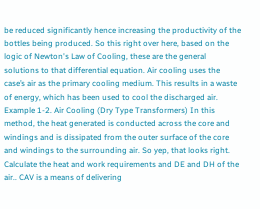be reduced significantly hence increasing the productivity of the bottles being produced. So this right over here, based on the logic of Newton's Law of Cooling, these are the general solutions to that differential equation. Air cooling uses the case’s air as the primary cooling medium. This results in a waste of energy, which has been used to cool the discharged air. Example 1-2. Air Cooling (Dry Type Transformers) In this method, the heat generated is conducted across the core and windings and is dissipated from the outer surface of the core and windings to the surrounding air. So yep, that looks right. Calculate the heat and work requirements and DE and DH of the air.. CAV is a means of delivering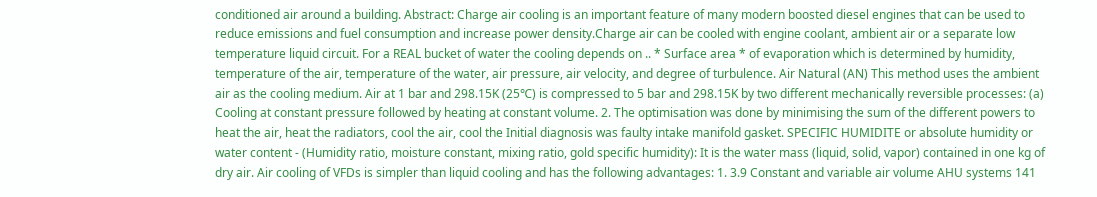conditioned air around a building. Abstract: Charge air cooling is an important feature of many modern boosted diesel engines that can be used to reduce emissions and fuel consumption and increase power density.Charge air can be cooled with engine coolant, ambient air or a separate low temperature liquid circuit. For a REAL bucket of water the cooling depends on .. * Surface area * of evaporation which is determined by humidity, temperature of the air, temperature of the water, air pressure, air velocity, and degree of turbulence. Air Natural (AN) This method uses the ambient air as the cooling medium. Air at 1 bar and 298.15K (25℃) is compressed to 5 bar and 298.15K by two different mechanically reversible processes: (a) Cooling at constant pressure followed by heating at constant volume. 2. The optimisation was done by minimising the sum of the different powers to heat the air, heat the radiators, cool the air, cool the Initial diagnosis was faulty intake manifold gasket. SPECIFIC HUMIDITE or absolute humidity or water content - (Humidity ratio, moisture constant, mixing ratio, gold specific humidity): It is the water mass (liquid, solid, vapor) contained in one kg of dry air. Air cooling of VFDs is simpler than liquid cooling and has the following advantages: 1. 3.9 Constant and variable air volume AHU systems 141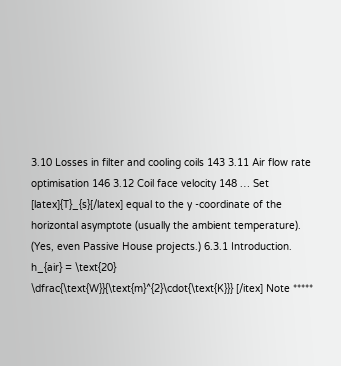3.10 Losses in filter and cooling coils 143 3.11 Air flow rate optimisation 146 3.12 Coil face velocity 148 … Set [latex]{T}_{s}[/latex] equal to the y -coordinate of the horizontal asymptote (usually the ambient temperature). (Yes, even Passive House projects.) 6.3.1 Introduction. h_{air} = \text{20} \dfrac{\text{W}}{\text{m}^{2}\cdot{\text{K}}} [/itex] Note *****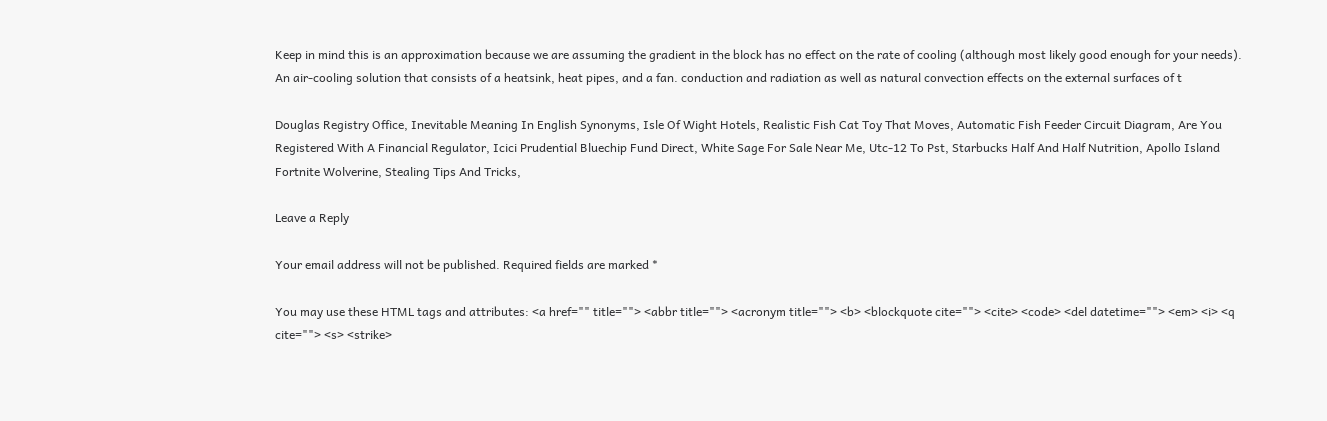Keep in mind this is an approximation because we are assuming the gradient in the block has no effect on the rate of cooling (although most likely good enough for your needs). An air-cooling solution that consists of a heatsink, heat pipes, and a fan. conduction and radiation as well as natural convection effects on the external surfaces of t

Douglas Registry Office, Inevitable Meaning In English Synonyms, Isle Of Wight Hotels, Realistic Fish Cat Toy That Moves, Automatic Fish Feeder Circuit Diagram, Are You Registered With A Financial Regulator, Icici Prudential Bluechip Fund Direct, White Sage For Sale Near Me, Utc-12 To Pst, Starbucks Half And Half Nutrition, Apollo Island Fortnite Wolverine, Stealing Tips And Tricks,

Leave a Reply

Your email address will not be published. Required fields are marked *

You may use these HTML tags and attributes: <a href="" title=""> <abbr title=""> <acronym title=""> <b> <blockquote cite=""> <cite> <code> <del datetime=""> <em> <i> <q cite=""> <s> <strike>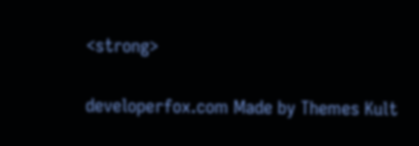<strong>

developerfox.com Made by Themes Kult